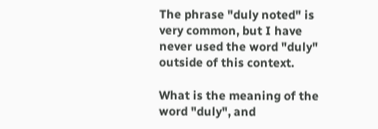The phrase "duly noted" is very common, but I have never used the word "duly" outside of this context.

What is the meaning of the word "duly", and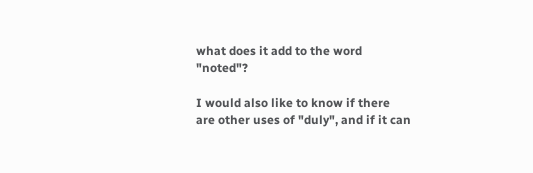what does it add to the word "noted"?

I would also like to know if there are other uses of "duly", and if it can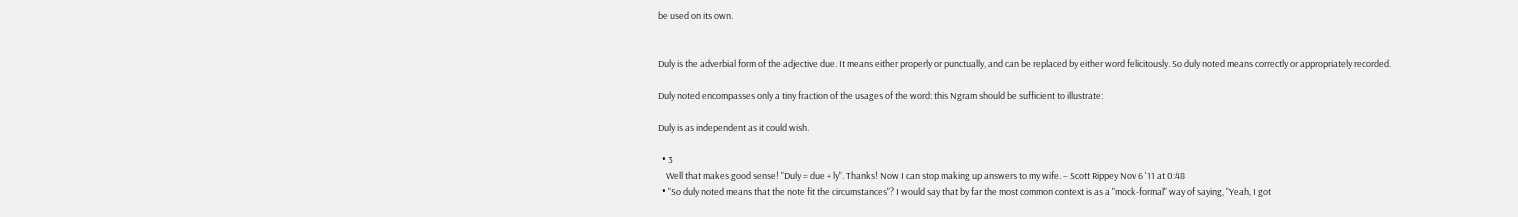be used on its own.


Duly is the adverbial form of the adjective due. It means either properly or punctually, and can be replaced by either word felicitously. So duly noted means correctly or appropriately recorded.

Duly noted encompasses only a tiny fraction of the usages of the word: this Ngram should be sufficient to illustrate:

Duly is as independent as it could wish.

  • 3
    Well that makes good sense! "Duly = due + ly". Thanks! Now I can stop making up answers to my wife. – Scott Rippey Nov 6 '11 at 0:48
  • "So duly noted means that the note fit the circumstances"? I would say that by far the most common context is as a "mock-formal" way of saying, "Yeah, I got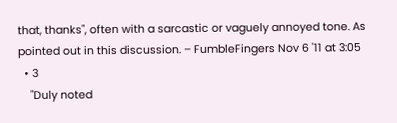that, thanks", often with a sarcastic or vaguely annoyed tone. As pointed out in this discussion. – FumbleFingers Nov 6 '11 at 3:05
  • 3
    "Duly noted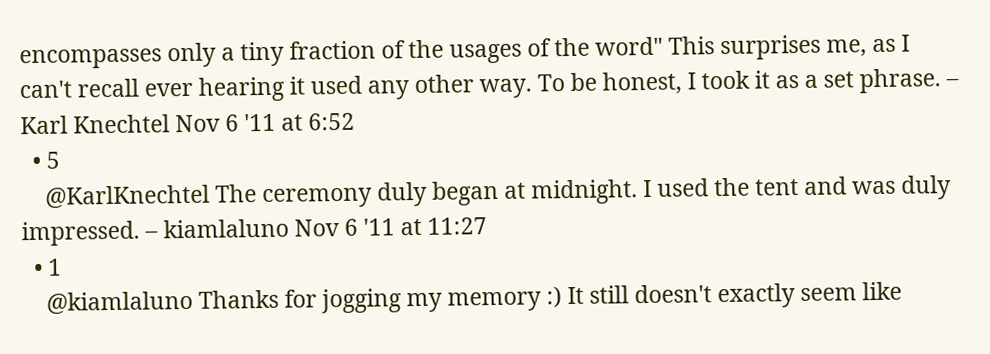encompasses only a tiny fraction of the usages of the word" This surprises me, as I can't recall ever hearing it used any other way. To be honest, I took it as a set phrase. – Karl Knechtel Nov 6 '11 at 6:52
  • 5
    @KarlKnechtel The ceremony duly began at midnight. I used the tent and was duly impressed. – kiamlaluno Nov 6 '11 at 11:27
  • 1
    @kiamlaluno Thanks for jogging my memory :) It still doesn't exactly seem like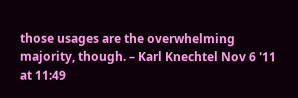those usages are the overwhelming majority, though. – Karl Knechtel Nov 6 '11 at 11:49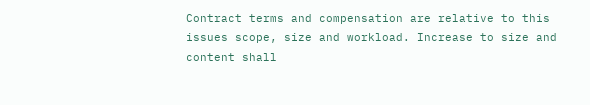Contract terms and compensation are relative to this issues scope, size and workload. Increase to size and content shall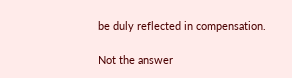be duly reflected in compensation.

Not the answer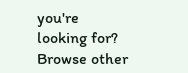you're looking for? Browse other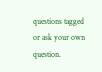questions tagged or ask your own question.